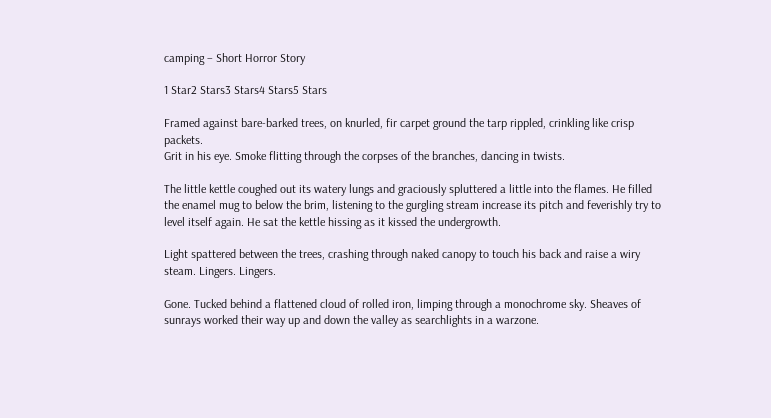camping – Short Horror Story

1 Star2 Stars3 Stars4 Stars5 Stars

Framed against bare-barked trees, on knurled, fir carpet ground the tarp rippled, crinkling like crisp packets.
Grit in his eye. Smoke flitting through the corpses of the branches, dancing in twists.

The little kettle coughed out its watery lungs and graciously spluttered a little into the flames. He filled the enamel mug to below the brim, listening to the gurgling stream increase its pitch and feverishly try to level itself again. He sat the kettle hissing as it kissed the undergrowth.

Light spattered between the trees, crashing through naked canopy to touch his back and raise a wiry steam. Lingers. Lingers.

Gone. Tucked behind a flattened cloud of rolled iron, limping through a monochrome sky. Sheaves of sunrays worked their way up and down the valley as searchlights in a warzone.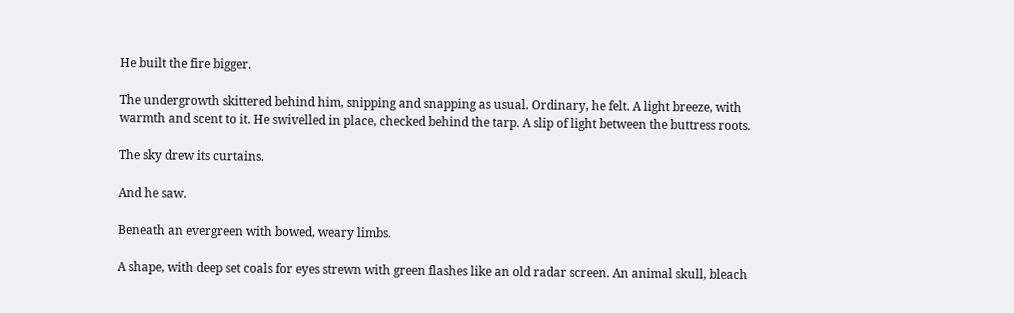He built the fire bigger.

The undergrowth skittered behind him, snipping and snapping as usual. Ordinary, he felt. A light breeze, with warmth and scent to it. He swivelled in place, checked behind the tarp. A slip of light between the buttress roots.

The sky drew its curtains.

And he saw.

Beneath an evergreen with bowed, weary limbs.

A shape, with deep set coals for eyes strewn with green flashes like an old radar screen. An animal skull, bleach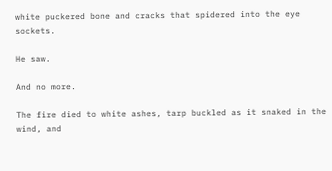white puckered bone and cracks that spidered into the eye sockets.

He saw.

And no more.

The fire died to white ashes, tarp buckled as it snaked in the wind, and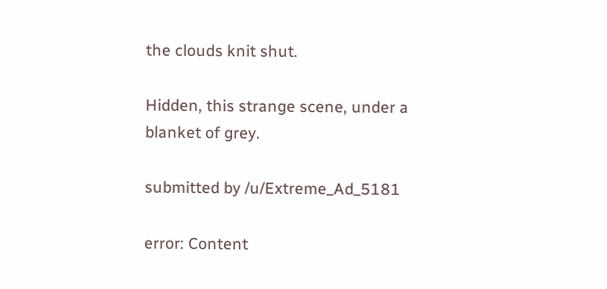the clouds knit shut.

Hidden, this strange scene, under a blanket of grey.

submitted by /u/Extreme_Ad_5181

error: Content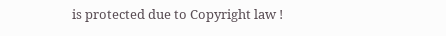is protected due to Copyright law !